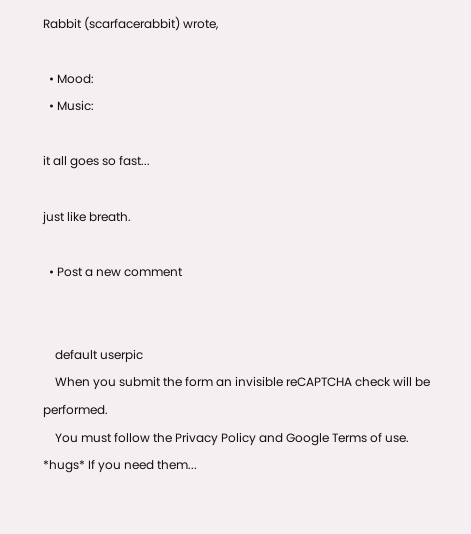Rabbit (scarfacerabbit) wrote,

  • Mood:
  • Music:

it all goes so fast...

just like breath.

  • Post a new comment


    default userpic
    When you submit the form an invisible reCAPTCHA check will be performed.
    You must follow the Privacy Policy and Google Terms of use.
*hugs* If you need them...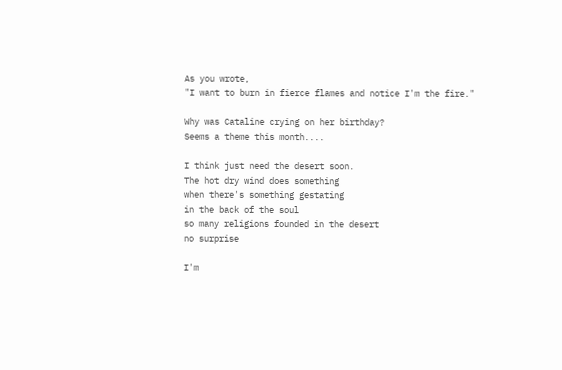As you wrote,
"I want to burn in fierce flames and notice I'm the fire."

Why was Cataline crying on her birthday?
Seems a theme this month....

I think just need the desert soon.
The hot dry wind does something
when there's something gestating
in the back of the soul
so many religions founded in the desert
no surprise

I'm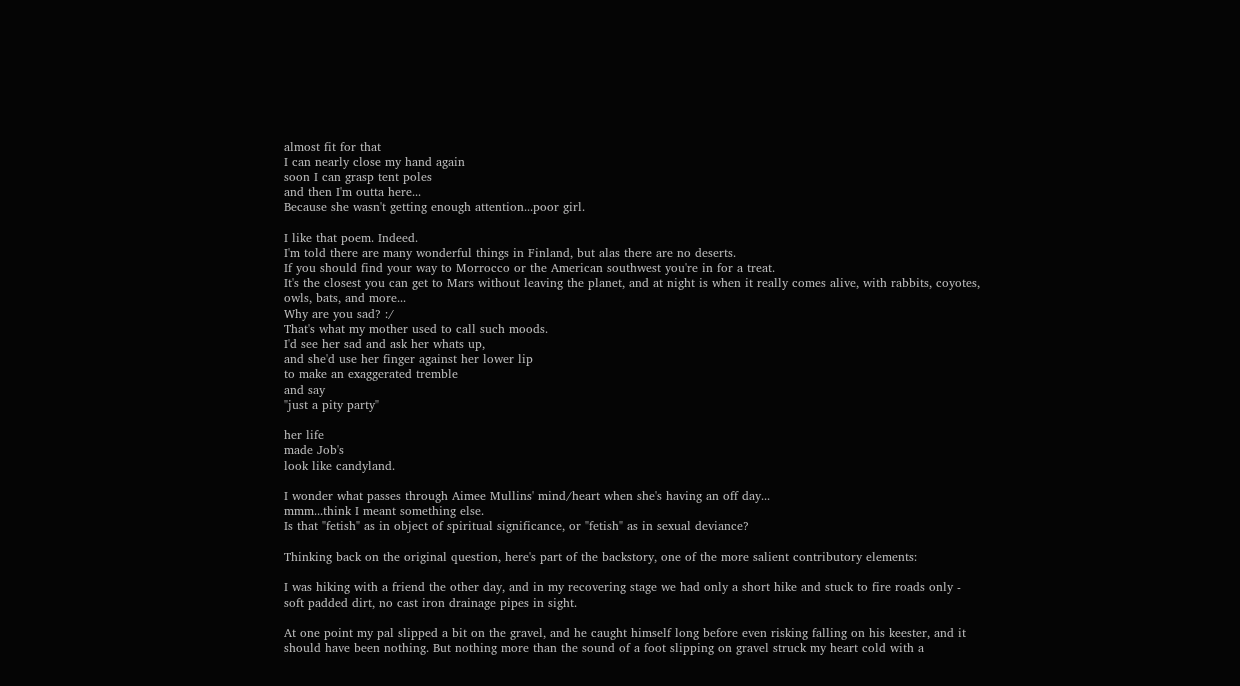almost fit for that
I can nearly close my hand again
soon I can grasp tent poles
and then I'm outta here...
Because she wasn't getting enough attention...poor girl.

I like that poem. Indeed.
I'm told there are many wonderful things in Finland, but alas there are no deserts.
If you should find your way to Morrocco or the American southwest you're in for a treat.
It's the closest you can get to Mars without leaving the planet, and at night is when it really comes alive, with rabbits, coyotes, owls, bats, and more...
Why are you sad? :/
That's what my mother used to call such moods.
I'd see her sad and ask her whats up,
and she'd use her finger against her lower lip
to make an exaggerated tremble
and say
"just a pity party"

her life
made Job's
look like candyland.

I wonder what passes through Aimee Mullins' mind/heart when she's having an off day...
mmm...think I meant something else.
Is that "fetish" as in object of spiritual significance, or "fetish" as in sexual deviance?

Thinking back on the original question, here's part of the backstory, one of the more salient contributory elements:

I was hiking with a friend the other day, and in my recovering stage we had only a short hike and stuck to fire roads only - soft padded dirt, no cast iron drainage pipes in sight.

At one point my pal slipped a bit on the gravel, and he caught himself long before even risking falling on his keester, and it should have been nothing. But nothing more than the sound of a foot slipping on gravel struck my heart cold with a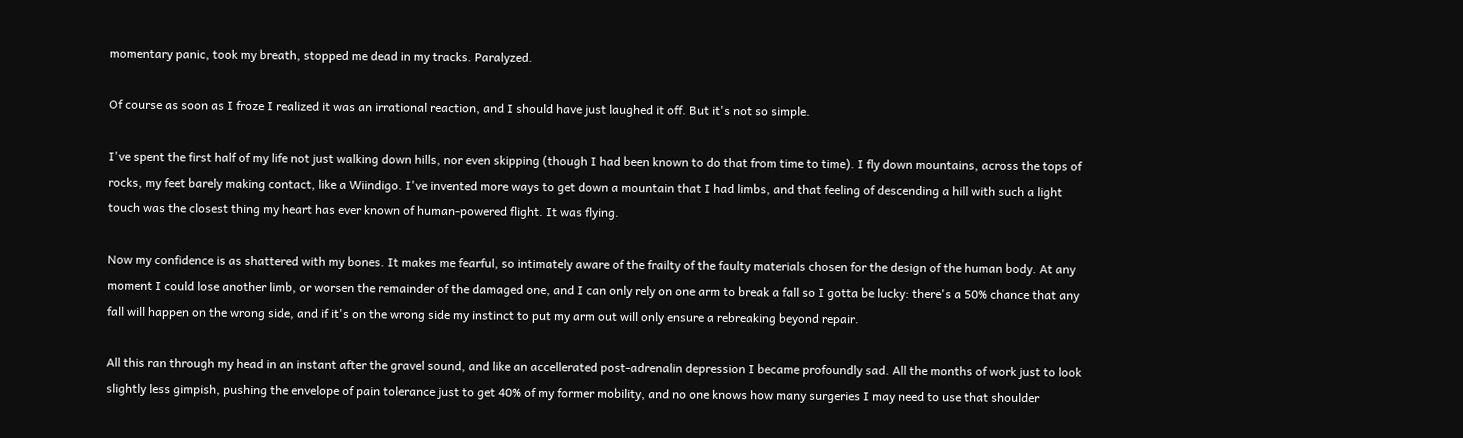momentary panic, took my breath, stopped me dead in my tracks. Paralyzed.

Of course as soon as I froze I realized it was an irrational reaction, and I should have just laughed it off. But it's not so simple.

I've spent the first half of my life not just walking down hills, nor even skipping (though I had been known to do that from time to time). I fly down mountains, across the tops of rocks, my feet barely making contact, like a Wiindigo. I've invented more ways to get down a mountain that I had limbs, and that feeling of descending a hill with such a light touch was the closest thing my heart has ever known of human-powered flight. It was flying.

Now my confidence is as shattered with my bones. It makes me fearful, so intimately aware of the frailty of the faulty materials chosen for the design of the human body. At any moment I could lose another limb, or worsen the remainder of the damaged one, and I can only rely on one arm to break a fall so I gotta be lucky: there's a 50% chance that any fall will happen on the wrong side, and if it's on the wrong side my instinct to put my arm out will only ensure a rebreaking beyond repair.

All this ran through my head in an instant after the gravel sound, and like an accellerated post-adrenalin depression I became profoundly sad. All the months of work just to look slightly less gimpish, pushing the envelope of pain tolerance just to get 40% of my former mobility, and no one knows how many surgeries I may need to use that shoulder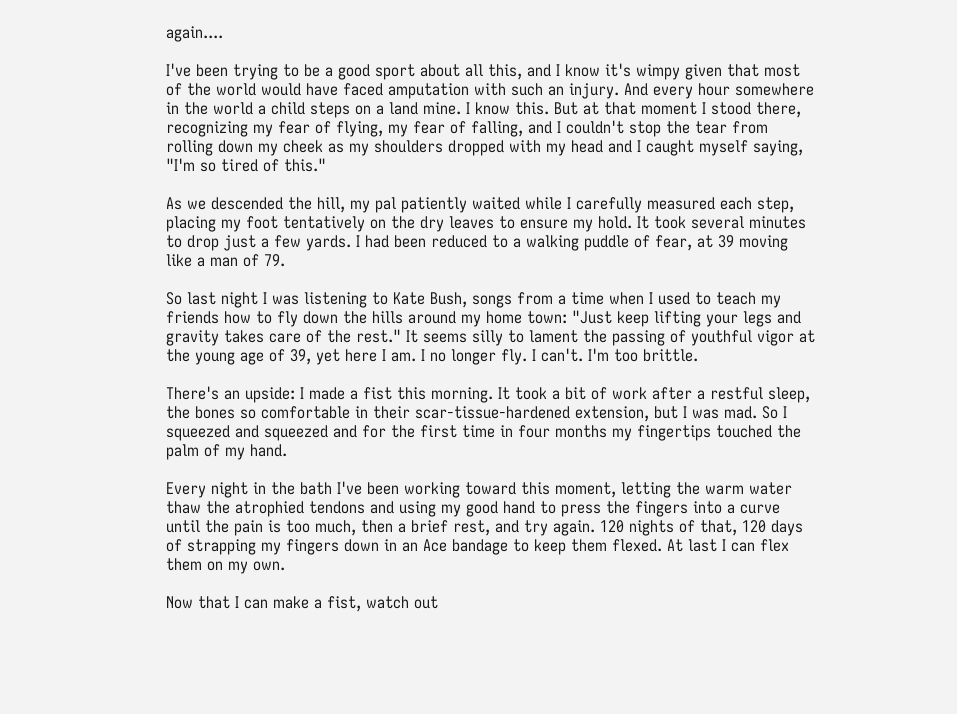again....

I've been trying to be a good sport about all this, and I know it's wimpy given that most of the world would have faced amputation with such an injury. And every hour somewhere in the world a child steps on a land mine. I know this. But at that moment I stood there, recognizing my fear of flying, my fear of falling, and I couldn't stop the tear from rolling down my cheek as my shoulders dropped with my head and I caught myself saying, "I'm so tired of this."

As we descended the hill, my pal patiently waited while I carefully measured each step, placing my foot tentatively on the dry leaves to ensure my hold. It took several minutes to drop just a few yards. I had been reduced to a walking puddle of fear, at 39 moving like a man of 79.

So last night I was listening to Kate Bush, songs from a time when I used to teach my friends how to fly down the hills around my home town: "Just keep lifting your legs and gravity takes care of the rest." It seems silly to lament the passing of youthful vigor at the young age of 39, yet here I am. I no longer fly. I can't. I'm too brittle.

There's an upside: I made a fist this morning. It took a bit of work after a restful sleep, the bones so comfortable in their scar-tissue-hardened extension, but I was mad. So I squeezed and squeezed and for the first time in four months my fingertips touched the palm of my hand.

Every night in the bath I've been working toward this moment, letting the warm water thaw the atrophied tendons and using my good hand to press the fingers into a curve until the pain is too much, then a brief rest, and try again. 120 nights of that, 120 days of strapping my fingers down in an Ace bandage to keep them flexed. At last I can flex them on my own.

Now that I can make a fist, watch out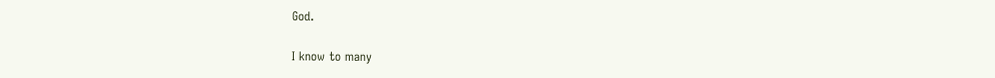God.

I know to many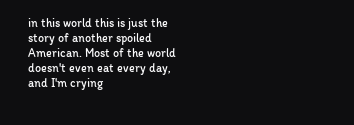in this world this is just the story of another spoiled American. Most of the world doesn't even eat every day, and I'm crying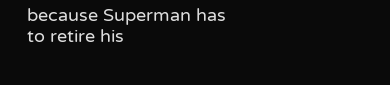because Superman has to retire his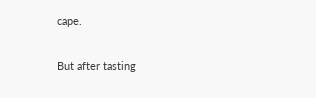cape.

But after tasting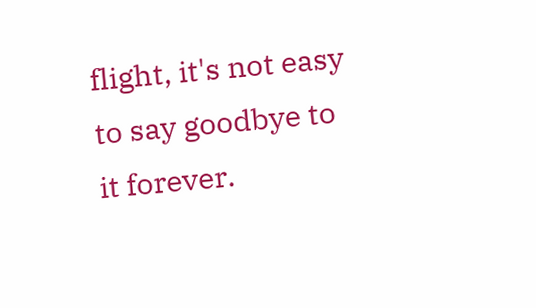flight, it's not easy to say goodbye to it forever.